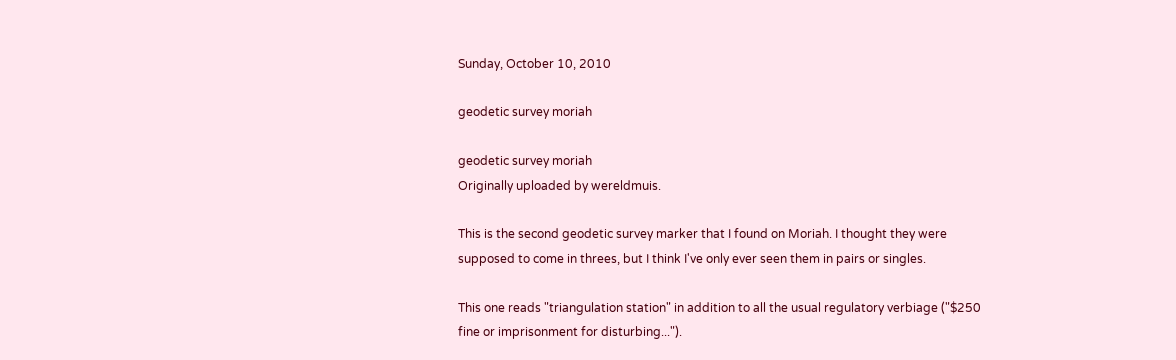Sunday, October 10, 2010

geodetic survey moriah

geodetic survey moriah
Originally uploaded by wereldmuis.

This is the second geodetic survey marker that I found on Moriah. I thought they were supposed to come in threes, but I think I've only ever seen them in pairs or singles.

This one reads "triangulation station" in addition to all the usual regulatory verbiage ("$250 fine or imprisonment for disturbing...").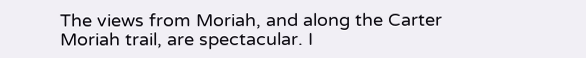The views from Moriah, and along the Carter Moriah trail, are spectacular. I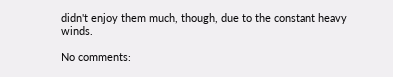didn't enjoy them much, though, due to the constant heavy winds.

No comments: